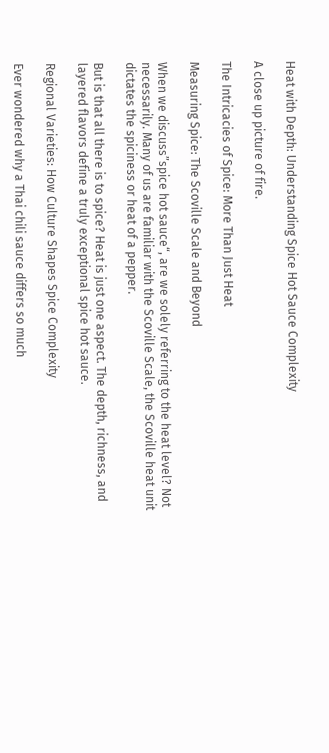Heat with Depth: Understanding Spice Hot Sauce Complexity

A close up picture of fire.

The Intricacies of Spice: More Than Just Heat

Measuring Spice: The Scoville Scale and Beyond

When we discuss”spice hot sauce“, are we solely referring to the heat level? Not necessarily. Many of us are familiar with the Scoville Scale, the Scoville heat unit dictates the spiciness or heat of a pepper.

But is that all there is to spice? Heat is just one aspect. The depth, richness, and layered flavors define a truly exceptional spice hot sauce.

Regional Varieties: How Culture Shapes Spice Complexity

Ever wondered why a Thai chili sauce differs so much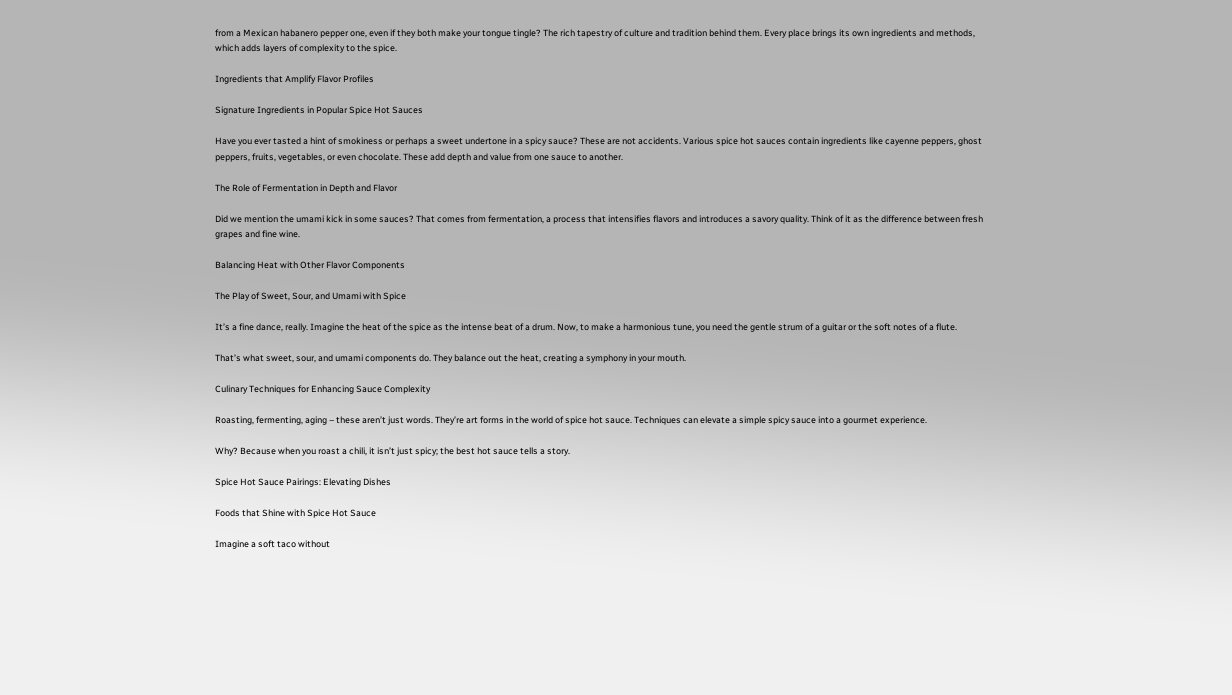from a Mexican habanero pepper one, even if they both make your tongue tingle? The rich tapestry of culture and tradition behind them. Every place brings its own ingredients and methods, which adds layers of complexity to the spice.

Ingredients that Amplify Flavor Profiles

Signature Ingredients in Popular Spice Hot Sauces

Have you ever tasted a hint of smokiness or perhaps a sweet undertone in a spicy sauce? These are not accidents. Various spice hot sauces contain ingredients like cayenne peppers, ghost peppers, fruits, vegetables, or even chocolate. These add depth and value from one sauce to another.

The Role of Fermentation in Depth and Flavor

Did we mention the umami kick in some sauces? That comes from fermentation, a process that intensifies flavors and introduces a savory quality. Think of it as the difference between fresh grapes and fine wine.

Balancing Heat with Other Flavor Components

The Play of Sweet, Sour, and Umami with Spice

It’s a fine dance, really. Imagine the heat of the spice as the intense beat of a drum. Now, to make a harmonious tune, you need the gentle strum of a guitar or the soft notes of a flute.

That’s what sweet, sour, and umami components do. They balance out the heat, creating a symphony in your mouth.

Culinary Techniques for Enhancing Sauce Complexity

Roasting, fermenting, aging – these aren’t just words. They’re art forms in the world of spice hot sauce. Techniques can elevate a simple spicy sauce into a gourmet experience.

Why? Because when you roast a chili, it isn’t just spicy; the best hot sauce tells a story.

Spice Hot Sauce Pairings: Elevating Dishes

Foods that Shine with Spice Hot Sauce

Imagine a soft taco without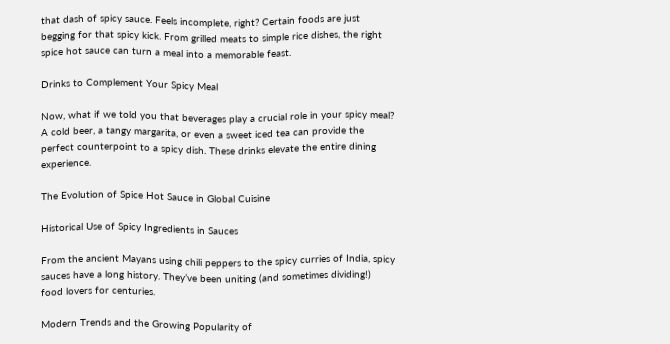that dash of spicy sauce. Feels incomplete, right? Certain foods are just begging for that spicy kick. From grilled meats to simple rice dishes, the right spice hot sauce can turn a meal into a memorable feast.

Drinks to Complement Your Spicy Meal

Now, what if we told you that beverages play a crucial role in your spicy meal? A cold beer, a tangy margarita, or even a sweet iced tea can provide the perfect counterpoint to a spicy dish. These drinks elevate the entire dining experience.

The Evolution of Spice Hot Sauce in Global Cuisine

Historical Use of Spicy Ingredients in Sauces

From the ancient Mayans using chili peppers to the spicy curries of India, spicy sauces have a long history. They’ve been uniting (and sometimes dividing!) food lovers for centuries.

Modern Trends and the Growing Popularity of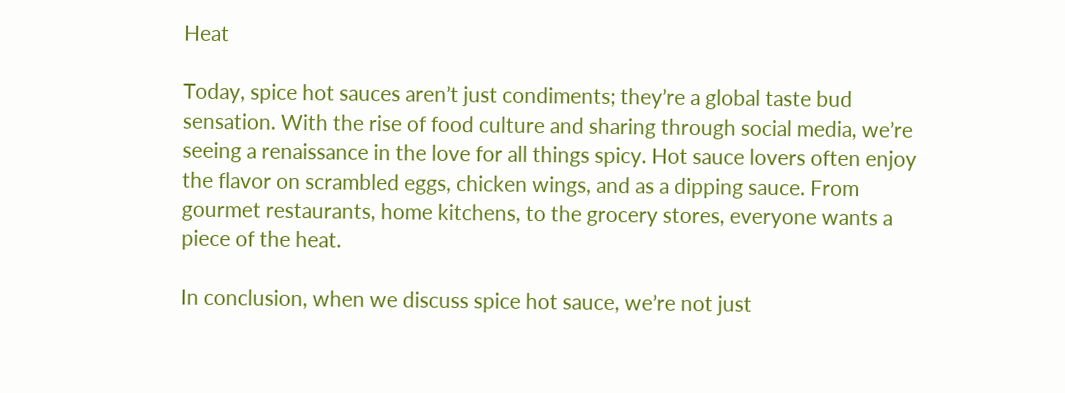Heat

Today, spice hot sauces aren’t just condiments; they’re a global taste bud sensation. With the rise of food culture and sharing through social media, we’re seeing a renaissance in the love for all things spicy. Hot sauce lovers often enjoy the flavor on scrambled eggs, chicken wings, and as a dipping sauce. From gourmet restaurants, home kitchens, to the grocery stores, everyone wants a piece of the heat.

In conclusion, when we discuss spice hot sauce, we’re not just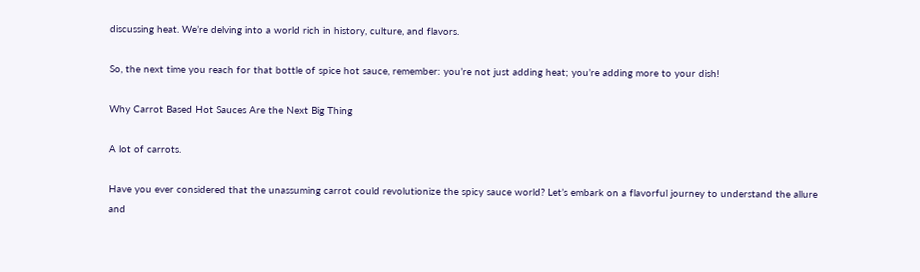discussing heat. We’re delving into a world rich in history, culture, and flavors.

So, the next time you reach for that bottle of spice hot sauce, remember: you’re not just adding heat; you’re adding more to your dish!

Why Carrot Based Hot Sauces Are the Next Big Thing

A lot of carrots.

Have you ever considered that the unassuming carrot could revolutionize the spicy sauce world? Let’s embark on a flavorful journey to understand the allure and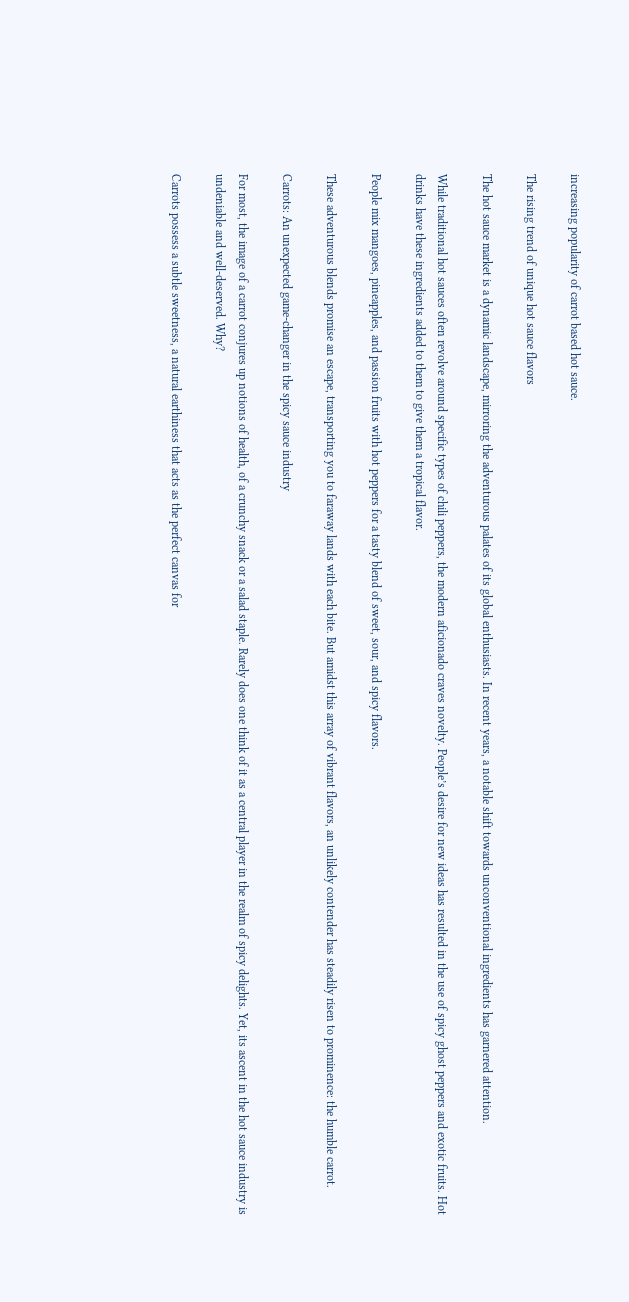increasing popularity of carrot based hot sauce.

The rising trend of unique hot sauce flavors

The hot sauce market is a dynamic landscape, mirroring the adventurous palates of its global enthusiasts. In recent years, a notable shift towards unconventional ingredients has garnered attention.

While traditional hot sauces often revolve around specific types of chili peppers, the modern aficionado craves novelty. People’s desire for new ideas has resulted in the use of spicy ghost peppers and exotic fruits. Hot drinks have these ingredients added to them to give them a tropical flavor.

People mix mangoes, pineapples, and passion fruits with hot peppers for a tasty blend of sweet, sour, and spicy flavors.

These adventurous blends promise an escape, transporting you to faraway lands with each bite. But amidst this array of vibrant flavors, an unlikely contender has steadily risen to prominence: the humble carrot.

Carrots: An unexpected game-changer in the spicy sauce industry

For most, the image of a carrot conjures up notions of health, of a crunchy snack or a salad staple. Rarely does one think of it as a central player in the realm of spicy delights. Yet, its ascent in the hot sauce industry is undeniable and well-deserved. Why?

Carrots possess a subtle sweetness, a natural earthiness that acts as the perfect canvas for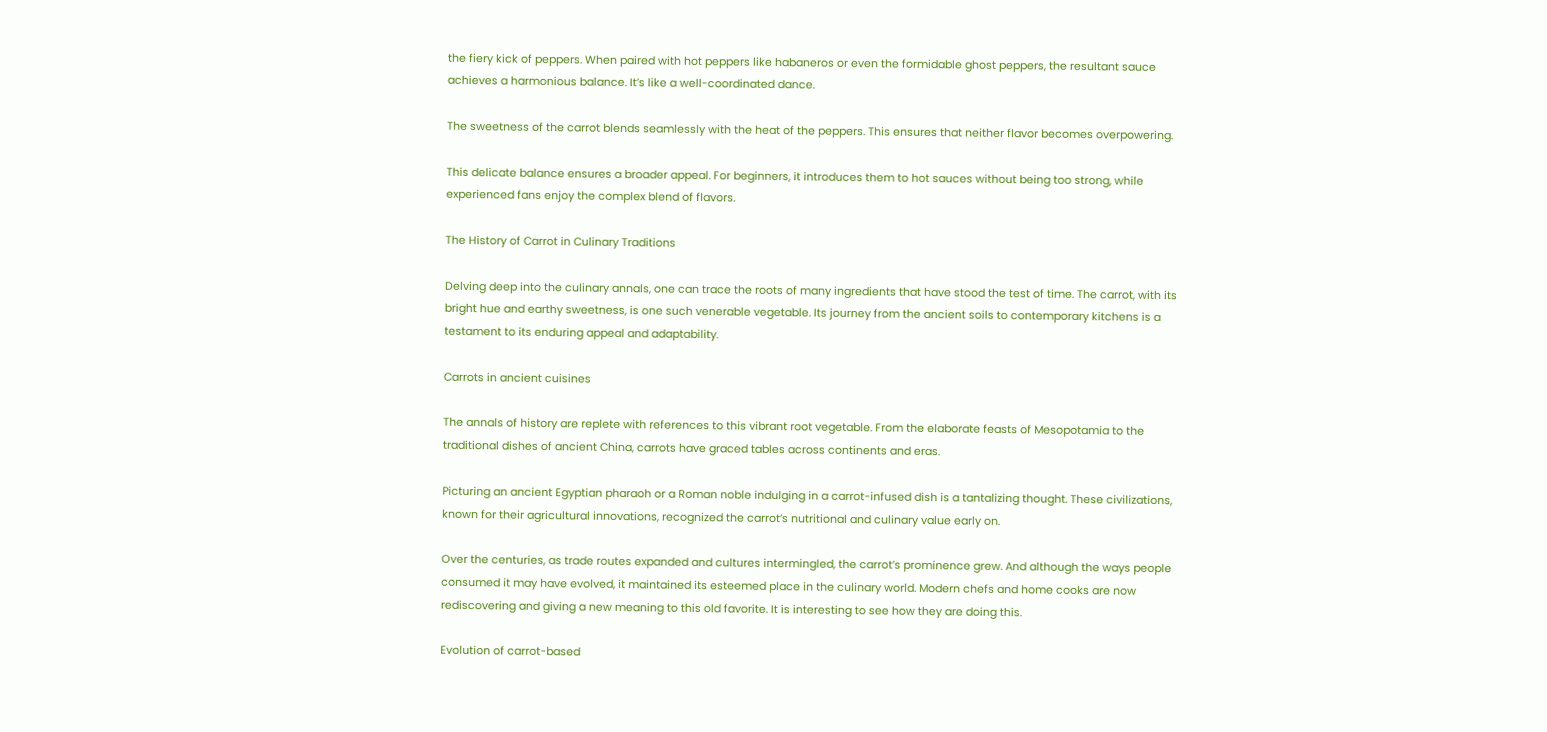the fiery kick of peppers. When paired with hot peppers like habaneros or even the formidable ghost peppers, the resultant sauce achieves a harmonious balance. It’s like a well-coordinated dance.

The sweetness of the carrot blends seamlessly with the heat of the peppers. This ensures that neither flavor becomes overpowering.

This delicate balance ensures a broader appeal. For beginners, it introduces them to hot sauces without being too strong, while experienced fans enjoy the complex blend of flavors.

The History of Carrot in Culinary Traditions

Delving deep into the culinary annals, one can trace the roots of many ingredients that have stood the test of time. The carrot, with its bright hue and earthy sweetness, is one such venerable vegetable. Its journey from the ancient soils to contemporary kitchens is a testament to its enduring appeal and adaptability.

Carrots in ancient cuisines

The annals of history are replete with references to this vibrant root vegetable. From the elaborate feasts of Mesopotamia to the traditional dishes of ancient China, carrots have graced tables across continents and eras.

Picturing an ancient Egyptian pharaoh or a Roman noble indulging in a carrot-infused dish is a tantalizing thought. These civilizations, known for their agricultural innovations, recognized the carrot’s nutritional and culinary value early on.

Over the centuries, as trade routes expanded and cultures intermingled, the carrot’s prominence grew. And although the ways people consumed it may have evolved, it maintained its esteemed place in the culinary world. Modern chefs and home cooks are now rediscovering and giving a new meaning to this old favorite. It is interesting to see how they are doing this.

Evolution of carrot-based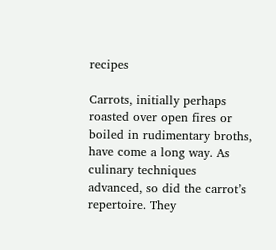recipes

Carrots, initially perhaps roasted over open fires or boiled in rudimentary broths, have come a long way. As culinary techniques advanced, so did the carrot’s repertoire. They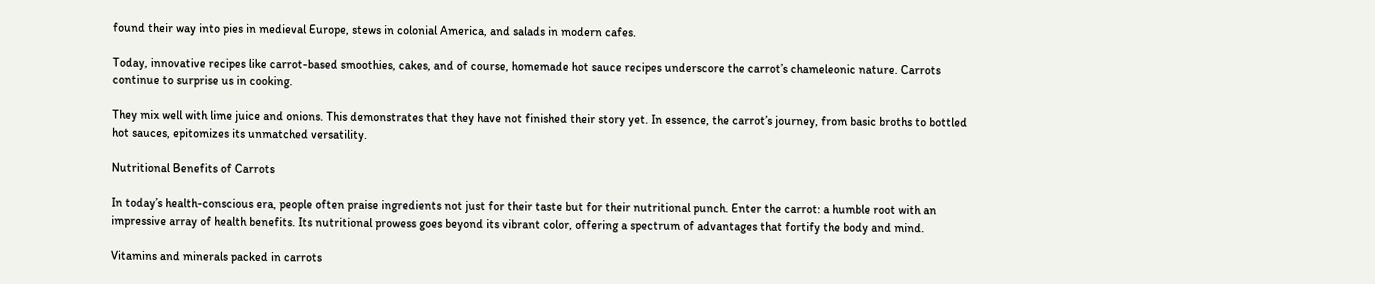found their way into pies in medieval Europe, stews in colonial America, and salads in modern cafes.

Today, innovative recipes like carrot-based smoothies, cakes, and of course, homemade hot sauce recipes underscore the carrot’s chameleonic nature. Carrots continue to surprise us in cooking.

They mix well with lime juice and onions. This demonstrates that they have not finished their story yet. In essence, the carrot’s journey, from basic broths to bottled hot sauces, epitomizes its unmatched versatility.

Nutritional Benefits of Carrots

In today’s health-conscious era, people often praise ingredients not just for their taste but for their nutritional punch. Enter the carrot: a humble root with an impressive array of health benefits. Its nutritional prowess goes beyond its vibrant color, offering a spectrum of advantages that fortify the body and mind.

Vitamins and minerals packed in carrots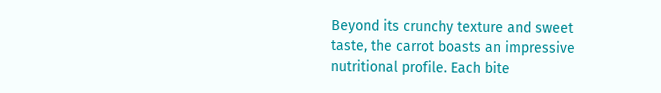Beyond its crunchy texture and sweet taste, the carrot boasts an impressive nutritional profile. Each bite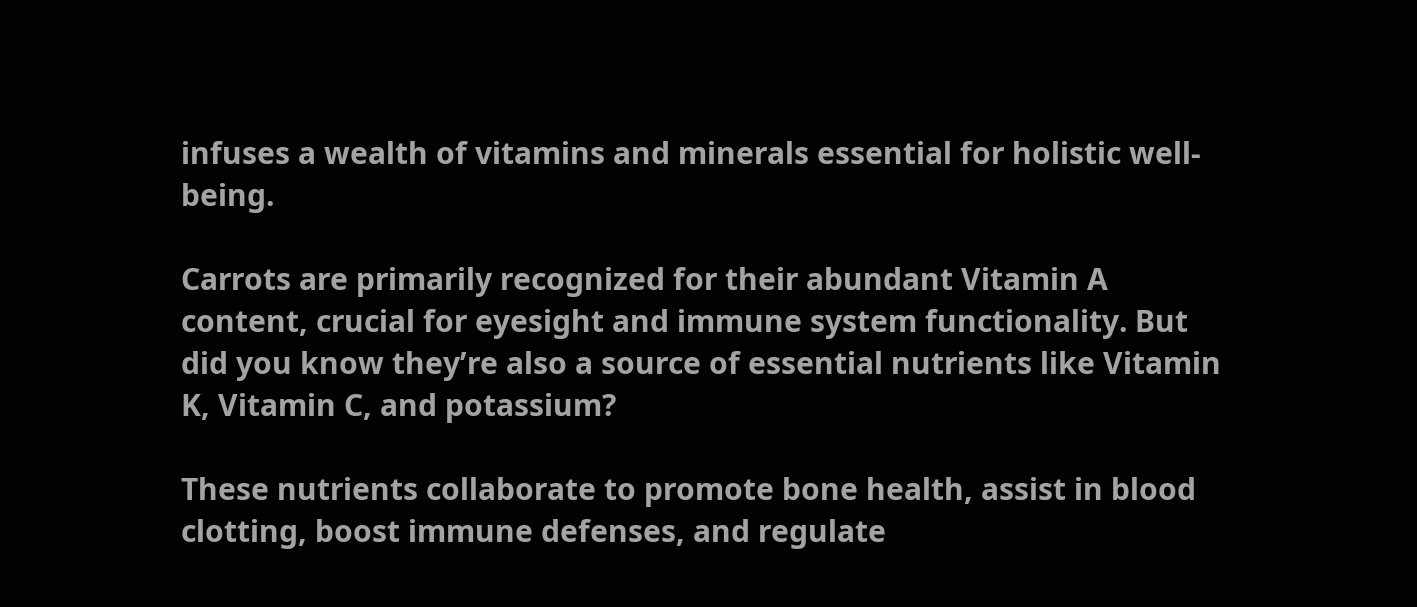infuses a wealth of vitamins and minerals essential for holistic well-being.

Carrots are primarily recognized for their abundant Vitamin A content, crucial for eyesight and immune system functionality. But did you know they’re also a source of essential nutrients like Vitamin K, Vitamin C, and potassium?

These nutrients collaborate to promote bone health, assist in blood clotting, boost immune defenses, and regulate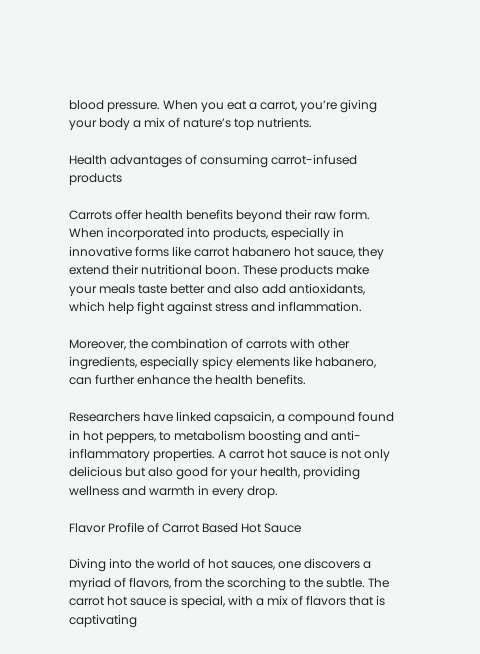blood pressure. When you eat a carrot, you’re giving your body a mix of nature’s top nutrients.

Health advantages of consuming carrot-infused products

Carrots offer health benefits beyond their raw form. When incorporated into products, especially in innovative forms like carrot habanero hot sauce, they extend their nutritional boon. These products make your meals taste better and also add antioxidants, which help fight against stress and inflammation.

Moreover, the combination of carrots with other ingredients, especially spicy elements like habanero, can further enhance the health benefits.

Researchers have linked capsaicin, a compound found in hot peppers, to metabolism boosting and anti-inflammatory properties. A carrot hot sauce is not only delicious but also good for your health, providing wellness and warmth in every drop.

Flavor Profile of Carrot Based Hot Sauce

Diving into the world of hot sauces, one discovers a myriad of flavors, from the scorching to the subtle. The carrot hot sauce is special, with a mix of flavors that is captivating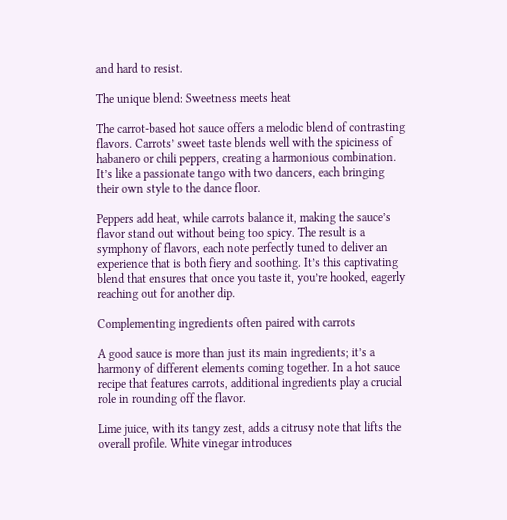and hard to resist.

The unique blend: Sweetness meets heat

The carrot-based hot sauce offers a melodic blend of contrasting flavors. Carrots’ sweet taste blends well with the spiciness of habanero or chili peppers, creating a harmonious combination. It’s like a passionate tango with two dancers, each bringing their own style to the dance floor.

Peppers add heat, while carrots balance it, making the sauce’s flavor stand out without being too spicy. The result is a symphony of flavors, each note perfectly tuned to deliver an experience that is both fiery and soothing. It’s this captivating blend that ensures that once you taste it, you’re hooked, eagerly reaching out for another dip.

Complementing ingredients often paired with carrots

A good sauce is more than just its main ingredients; it’s a harmony of different elements coming together. In a hot sauce recipe that features carrots, additional ingredients play a crucial role in rounding off the flavor.

Lime juice, with its tangy zest, adds a citrusy note that lifts the overall profile. White vinegar introduces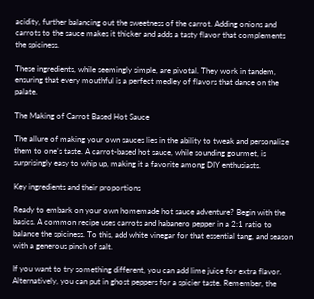acidity, further balancing out the sweetness of the carrot. Adding onions and carrots to the sauce makes it thicker and adds a tasty flavor that complements the spiciness.

These ingredients, while seemingly simple, are pivotal. They work in tandem, ensuring that every mouthful is a perfect medley of flavors that dance on the palate.

The Making of Carrot Based Hot Sauce

The allure of making your own sauces lies in the ability to tweak and personalize them to one’s taste. A carrot-based hot sauce, while sounding gourmet, is surprisingly easy to whip up, making it a favorite among DIY enthusiasts.

Key ingredients and their proportions

Ready to embark on your own homemade hot sauce adventure? Begin with the basics. A common recipe uses carrots and habanero pepper in a 2:1 ratio to balance the spiciness. To this, add white vinegar for that essential tang, and season with a generous pinch of salt.

If you want to try something different, you can add lime juice for extra flavor. Alternatively, you can put in ghost peppers for a spicier taste. Remember, the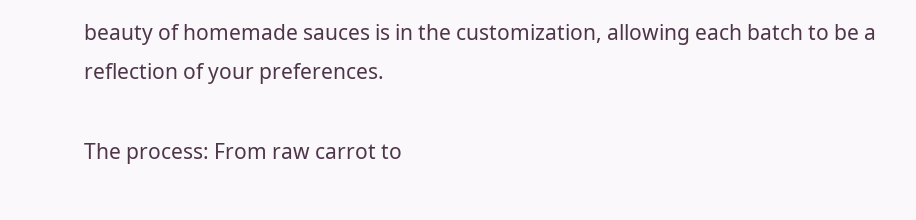beauty of homemade sauces is in the customization, allowing each batch to be a reflection of your preferences.

The process: From raw carrot to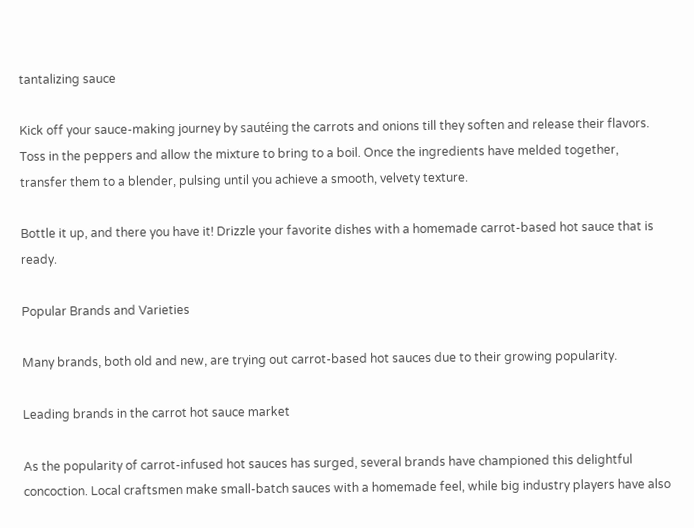tantalizing sauce

Kick off your sauce-making journey by sautéing the carrots and onions till they soften and release their flavors. Toss in the peppers and allow the mixture to bring to a boil. Once the ingredients have melded together, transfer them to a blender, pulsing until you achieve a smooth, velvety texture.

Bottle it up, and there you have it! Drizzle your favorite dishes with a homemade carrot-based hot sauce that is ready.

Popular Brands and Varieties

Many brands, both old and new, are trying out carrot-based hot sauces due to their growing popularity.

Leading brands in the carrot hot sauce market

As the popularity of carrot-infused hot sauces has surged, several brands have championed this delightful concoction. Local craftsmen make small-batch sauces with a homemade feel, while big industry players have also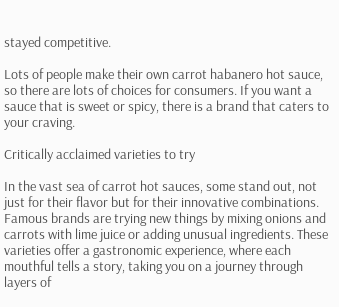stayed competitive.

Lots of people make their own carrot habanero hot sauce, so there are lots of choices for consumers. If you want a sauce that is sweet or spicy, there is a brand that caters to your craving.

Critically acclaimed varieties to try

In the vast sea of carrot hot sauces, some stand out, not just for their flavor but for their innovative combinations. Famous brands are trying new things by mixing onions and carrots with lime juice or adding unusual ingredients. These varieties offer a gastronomic experience, where each mouthful tells a story, taking you on a journey through layers of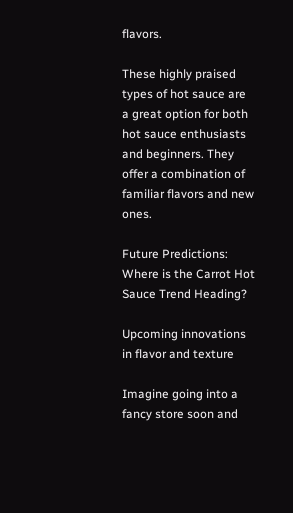flavors.

These highly praised types of hot sauce are a great option for both hot sauce enthusiasts and beginners. They offer a combination of familiar flavors and new ones.

Future Predictions: Where is the Carrot Hot Sauce Trend Heading?

Upcoming innovations in flavor and texture

Imagine going into a fancy store soon and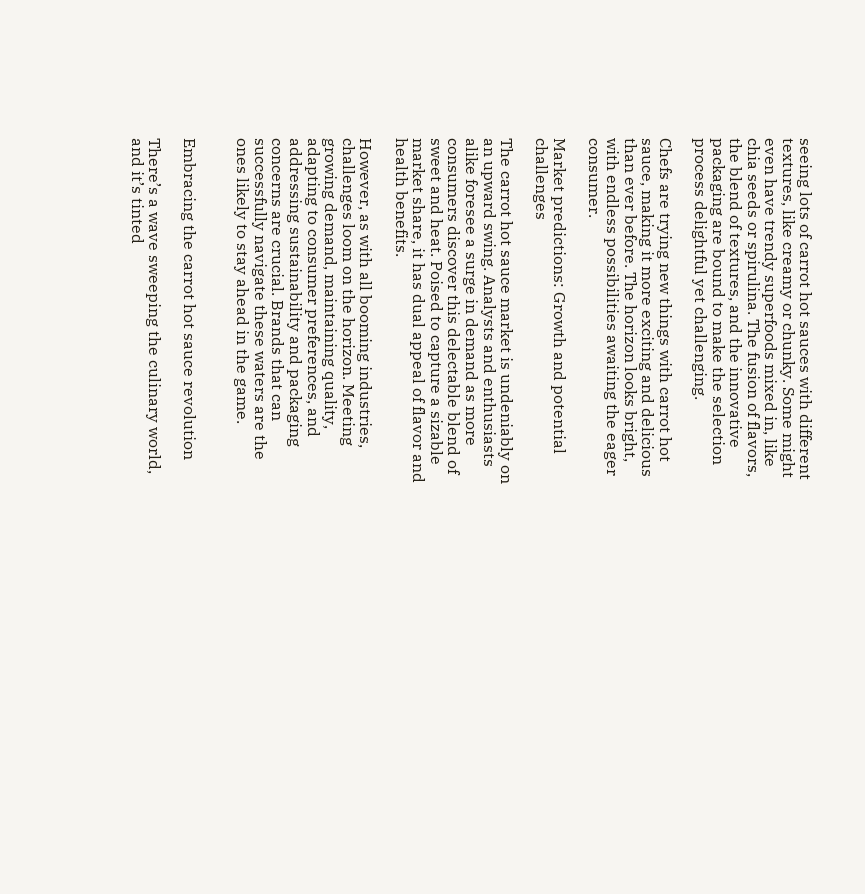seeing lots of carrot hot sauces with different textures, like creamy or chunky. Some might even have trendy superfoods mixed in, like chia seeds or spirulina. The fusion of flavors, the blend of textures, and the innovative packaging are bound to make the selection process delightful yet challenging.

Chefs are trying new things with carrot hot sauce, making it more exciting and delicious than ever before. The horizon looks bright, with endless possibilities awaiting the eager consumer.

Market predictions: Growth and potential challenges

The carrot hot sauce market is undeniably on an upward swing. Analysts and enthusiasts alike foresee a surge in demand as more consumers discover this delectable blend of sweet and heat. Poised to capture a sizable market share, it has dual appeal of flavor and health benefits.

However, as with all booming industries, challenges loom on the horizon. Meeting growing demand, maintaining quality, adapting to consumer preferences, and addressing sustainability and packaging concerns are crucial. Brands that can successfully navigate these waters are the ones likely to stay ahead in the game.


Embracing the carrot hot sauce revolution

There’s a wave sweeping the culinary world, and it’s tinted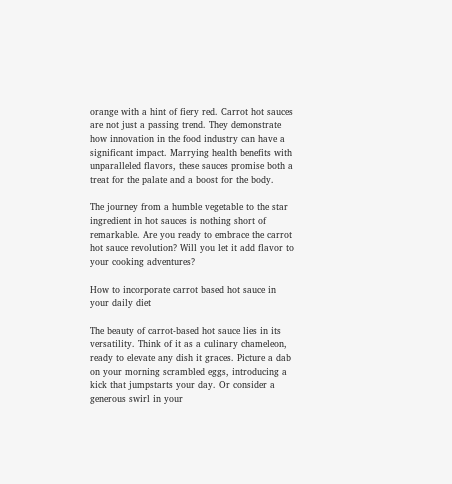orange with a hint of fiery red. Carrot hot sauces are not just a passing trend. They demonstrate how innovation in the food industry can have a significant impact. Marrying health benefits with unparalleled flavors, these sauces promise both a treat for the palate and a boost for the body.

The journey from a humble vegetable to the star ingredient in hot sauces is nothing short of remarkable. Are you ready to embrace the carrot hot sauce revolution? Will you let it add flavor to your cooking adventures?

How to incorporate carrot based hot sauce in your daily diet

The beauty of carrot-based hot sauce lies in its versatility. Think of it as a culinary chameleon, ready to elevate any dish it graces. Picture a dab on your morning scrambled eggs, introducing a kick that jumpstarts your day. Or consider a generous swirl in your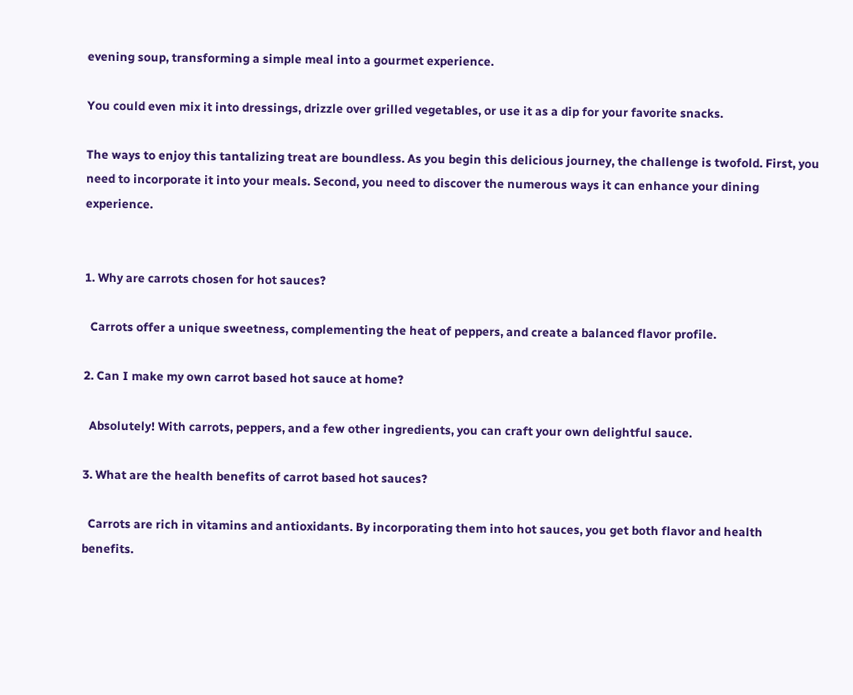evening soup, transforming a simple meal into a gourmet experience.

You could even mix it into dressings, drizzle over grilled vegetables, or use it as a dip for your favorite snacks.

The ways to enjoy this tantalizing treat are boundless. As you begin this delicious journey, the challenge is twofold. First, you need to incorporate it into your meals. Second, you need to discover the numerous ways it can enhance your dining experience.


1. Why are carrots chosen for hot sauces?

  Carrots offer a unique sweetness, complementing the heat of peppers, and create a balanced flavor profile.

2. Can I make my own carrot based hot sauce at home?

  Absolutely! With carrots, peppers, and a few other ingredients, you can craft your own delightful sauce.

3. What are the health benefits of carrot based hot sauces?

  Carrots are rich in vitamins and antioxidants. By incorporating them into hot sauces, you get both flavor and health benefits.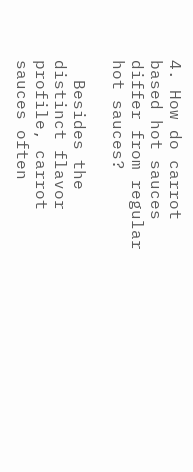4. How do carrot based hot sauces differ from regular hot sauces?

  Besides the distinct flavor profile, carrot sauces often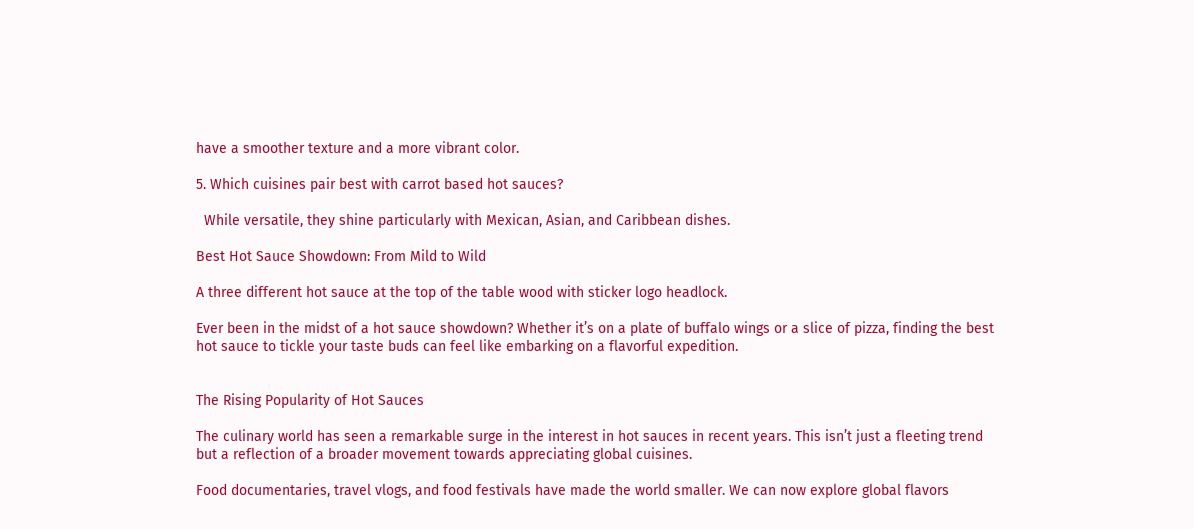have a smoother texture and a more vibrant color.

5. Which cuisines pair best with carrot based hot sauces?

  While versatile, they shine particularly with Mexican, Asian, and Caribbean dishes.

Best Hot Sauce Showdown: From Mild to Wild

A three different hot sauce at the top of the table wood with sticker logo headlock.

Ever been in the midst of a hot sauce showdown? Whether it’s on a plate of buffalo wings or a slice of pizza, finding the best hot sauce to tickle your taste buds can feel like embarking on a flavorful expedition.


The Rising Popularity of Hot Sauces

The culinary world has seen a remarkable surge in the interest in hot sauces in recent years. This isn’t just a fleeting trend but a reflection of a broader movement towards appreciating global cuisines.

Food documentaries, travel vlogs, and food festivals have made the world smaller. We can now explore global flavors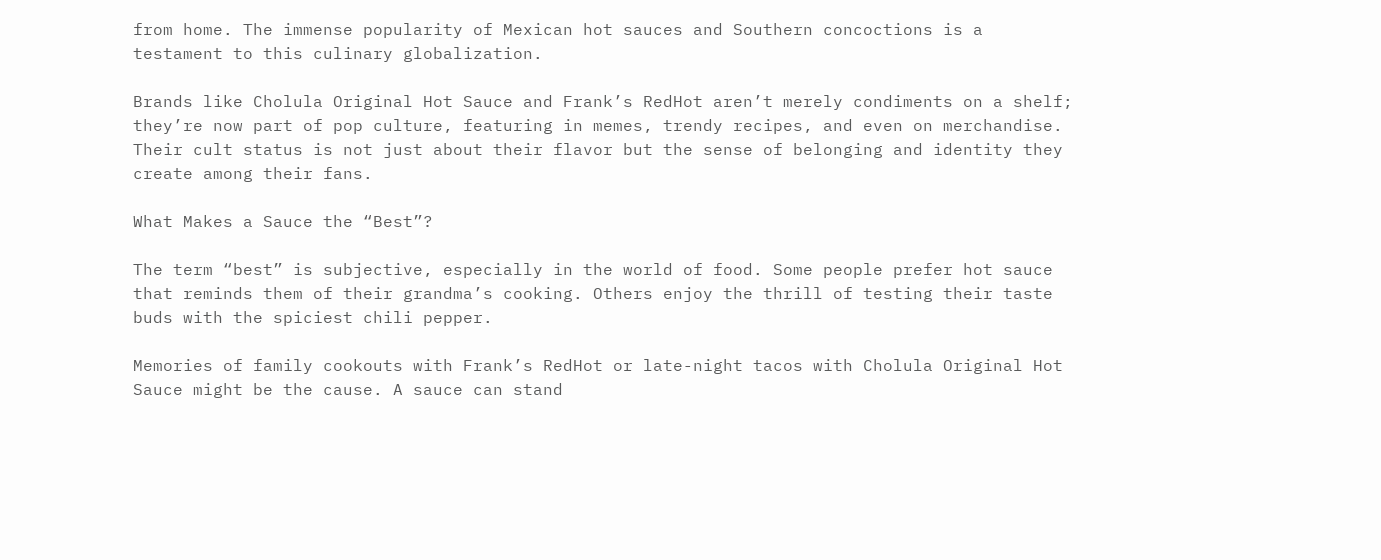from home. The immense popularity of Mexican hot sauces and Southern concoctions is a testament to this culinary globalization.

Brands like Cholula Original Hot Sauce and Frank’s RedHot aren’t merely condiments on a shelf; they’re now part of pop culture, featuring in memes, trendy recipes, and even on merchandise. Their cult status is not just about their flavor but the sense of belonging and identity they create among their fans.

What Makes a Sauce the “Best”?

The term “best” is subjective, especially in the world of food. Some people prefer hot sauce that reminds them of their grandma’s cooking. Others enjoy the thrill of testing their taste buds with the spiciest chili pepper.

Memories of family cookouts with Frank’s RedHot or late-night tacos with Cholula Original Hot Sauce might be the cause. A sauce can stand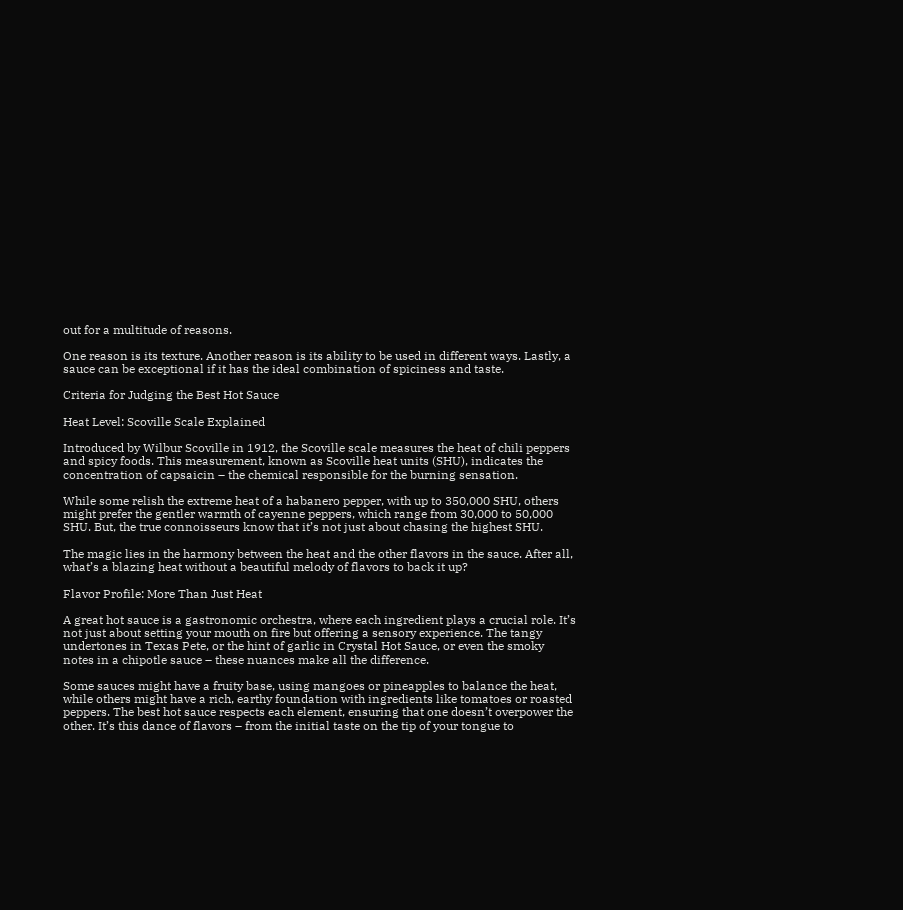out for a multitude of reasons.

One reason is its texture. Another reason is its ability to be used in different ways. Lastly, a sauce can be exceptional if it has the ideal combination of spiciness and taste.

Criteria for Judging the Best Hot Sauce

Heat Level: Scoville Scale Explained

Introduced by Wilbur Scoville in 1912, the Scoville scale measures the heat of chili peppers and spicy foods. This measurement, known as Scoville heat units (SHU), indicates the concentration of capsaicin – the chemical responsible for the burning sensation.

While some relish the extreme heat of a habanero pepper, with up to 350,000 SHU, others might prefer the gentler warmth of cayenne peppers, which range from 30,000 to 50,000 SHU. But, the true connoisseurs know that it’s not just about chasing the highest SHU.

The magic lies in the harmony between the heat and the other flavors in the sauce. After all, what’s a blazing heat without a beautiful melody of flavors to back it up?

Flavor Profile: More Than Just Heat

A great hot sauce is a gastronomic orchestra, where each ingredient plays a crucial role. It’s not just about setting your mouth on fire but offering a sensory experience. The tangy undertones in Texas Pete, or the hint of garlic in Crystal Hot Sauce, or even the smoky notes in a chipotle sauce – these nuances make all the difference.

Some sauces might have a fruity base, using mangoes or pineapples to balance the heat, while others might have a rich, earthy foundation with ingredients like tomatoes or roasted peppers. The best hot sauce respects each element, ensuring that one doesn’t overpower the other. It’s this dance of flavors – from the initial taste on the tip of your tongue to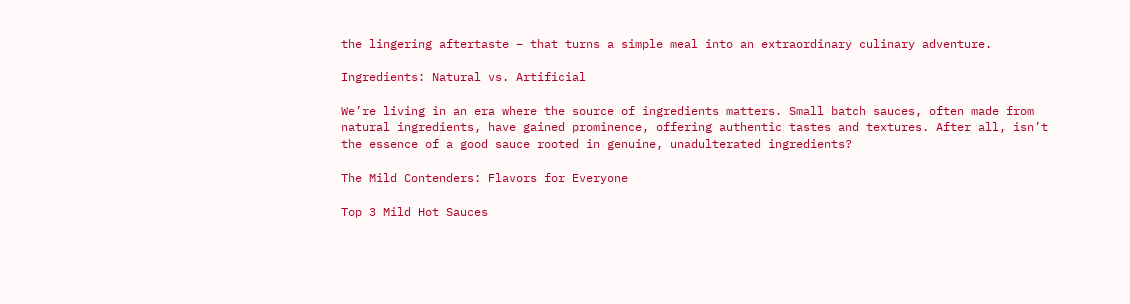the lingering aftertaste – that turns a simple meal into an extraordinary culinary adventure.

Ingredients: Natural vs. Artificial

We’re living in an era where the source of ingredients matters. Small batch sauces, often made from natural ingredients, have gained prominence, offering authentic tastes and textures. After all, isn’t the essence of a good sauce rooted in genuine, unadulterated ingredients?

The Mild Contenders: Flavors for Everyone

Top 3 Mild Hot Sauces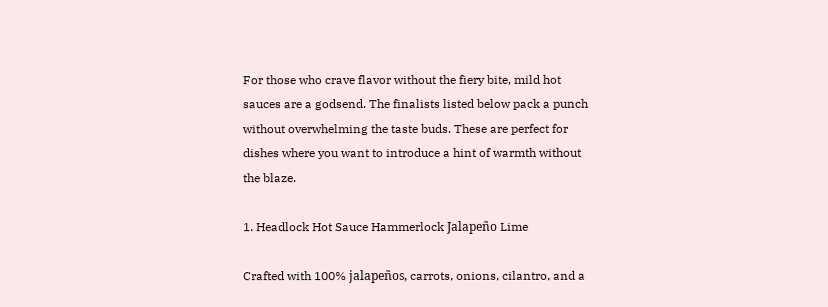For those who crave flavor without the fiery bite, mild hot sauces are a godsend. The finalists listed below pack a punch without overwhelming the taste buds. These are perfect for dishes where you want to introduce a hint of warmth without the blaze.

1. Headlock Hot Sauce Hammerlock Jalapeño Lime

Crafted with 100% jalapeños, carrots, onions, cilantro, and a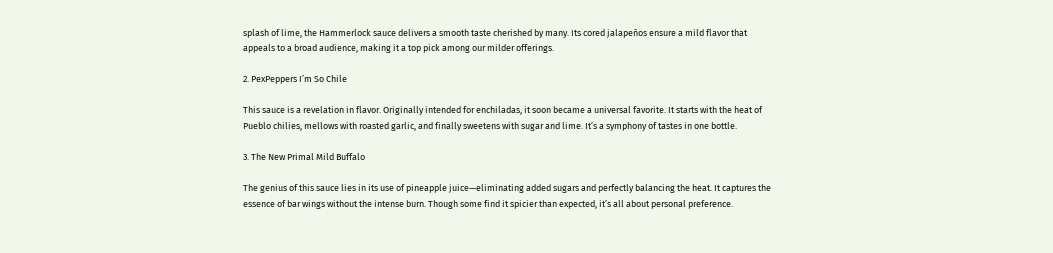splash of lime, the Hammerlock sauce delivers a smooth taste cherished by many. Its cored jalapeños ensure a mild flavor that appeals to a broad audience, making it a top pick among our milder offerings.

2. PexPeppers I’m So Chile

This sauce is a revelation in flavor. Originally intended for enchiladas, it soon became a universal favorite. It starts with the heat of Pueblo chilies, mellows with roasted garlic, and finally sweetens with sugar and lime. It’s a symphony of tastes in one bottle.

3. The New Primal Mild Buffalo

The genius of this sauce lies in its use of pineapple juice—eliminating added sugars and perfectly balancing the heat. It captures the essence of bar wings without the intense burn. Though some find it spicier than expected, it’s all about personal preference.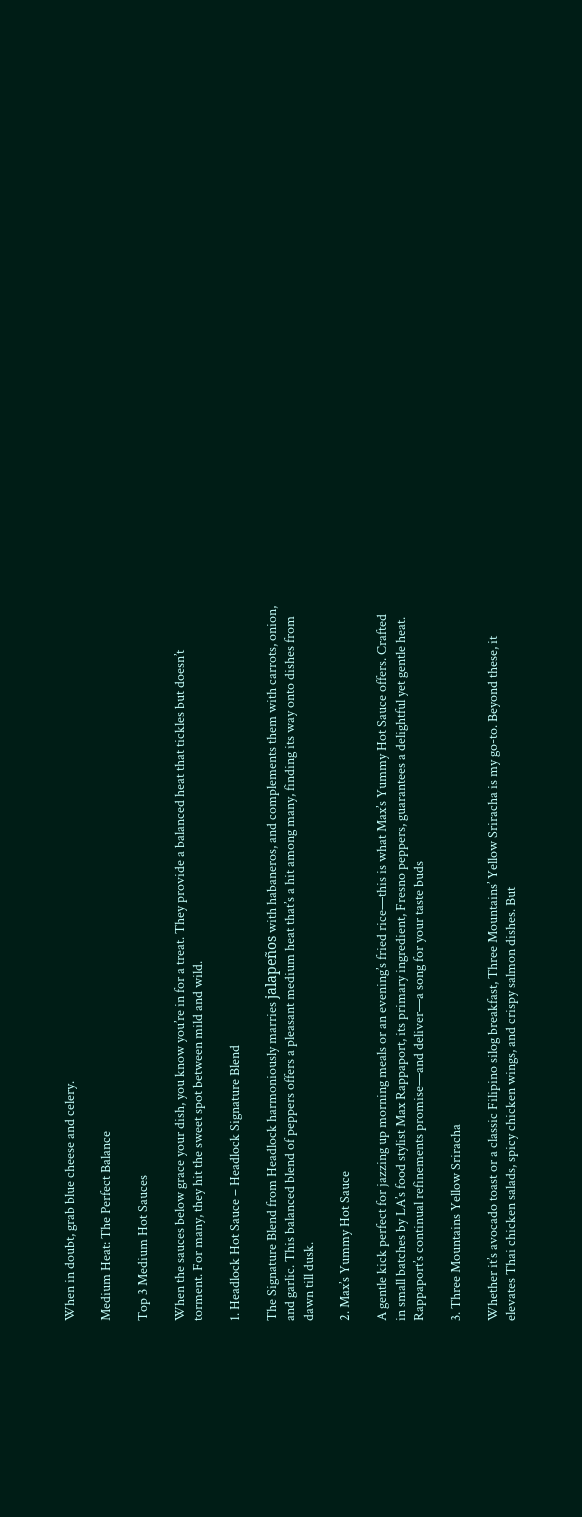When in doubt, grab blue cheese and celery.

Medium Heat: The Perfect Balance

Top 3 Medium Hot Sauces

When the sauces below grace your dish, you know you’re in for a treat. They provide a balanced heat that tickles but doesn’t torment. For many, they hit the sweet spot between mild and wild.

1. Headlock Hot Sauce – Headlock Signature Blend

The Signature Blend from Headlock harmoniously marries jalapeños with habaneros, and complements them with carrots, onion, and garlic. This balanced blend of peppers offers a pleasant medium heat that’s a hit among many, finding its way onto dishes from dawn till dusk.

2. Max’s Yummy Hot Sauce

A gentle kick perfect for jazzing up morning meals or an evening’s fried rice—this is what Max’s Yummy Hot Sauce offers. Crafted in small batches by LA’s food stylist Max Rappaport, its primary ingredient, Fresno peppers, guarantees a delightful yet gentle heat. Rappaport’s continual refinements promise—and deliver—a song for your taste buds

3. Three Mountains Yellow Sriracha

Whether it’s avocado toast or a classic Filipino silog breakfast, Three Mountains’ Yellow Sriracha is my go-to. Beyond these, it elevates Thai chicken salads, spicy chicken wings, and crispy salmon dishes. But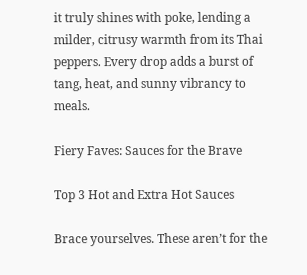it truly shines with poke, lending a milder, citrusy warmth from its Thai peppers. Every drop adds a burst of tang, heat, and sunny vibrancy to meals.

Fiery Faves: Sauces for the Brave

Top 3 Hot and Extra Hot Sauces

Brace yourselves. These aren’t for the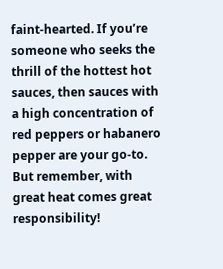faint-hearted. If you’re someone who seeks the thrill of the hottest hot sauces, then sauces with a high concentration of red peppers or habanero pepper are your go-to. But remember, with great heat comes great responsibility!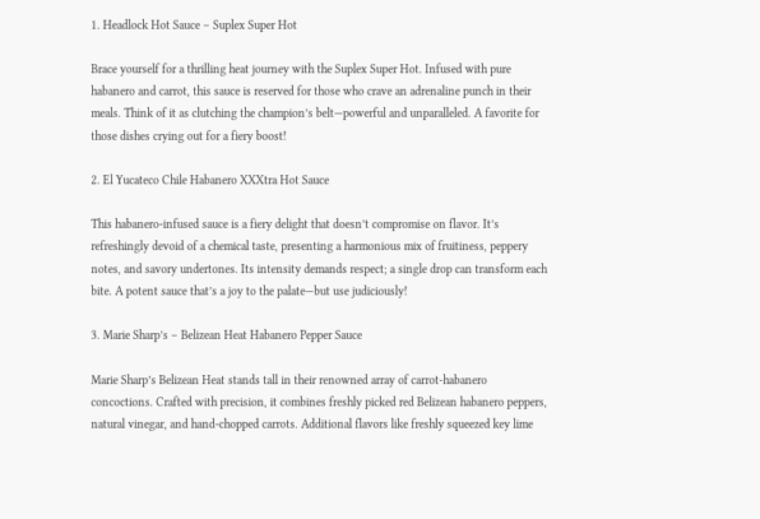1. Headlock Hot Sauce – Suplex Super Hot

Brace yourself for a thrilling heat journey with the Suplex Super Hot. Infused with pure habanero and carrot, this sauce is reserved for those who crave an adrenaline punch in their meals. Think of it as clutching the champion’s belt—powerful and unparalleled. A favorite for those dishes crying out for a fiery boost!

2. El Yucateco Chile Habanero XXXtra Hot Sauce

This habanero-infused sauce is a fiery delight that doesn’t compromise on flavor. It’s refreshingly devoid of a chemical taste, presenting a harmonious mix of fruitiness, peppery notes, and savory undertones. Its intensity demands respect; a single drop can transform each bite. A potent sauce that’s a joy to the palate—but use judiciously!

3. Marie Sharp’s – Belizean Heat Habanero Pepper Sauce

Marie Sharp’s Belizean Heat stands tall in their renowned array of carrot-habanero concoctions. Crafted with precision, it combines freshly picked red Belizean habanero peppers, natural vinegar, and hand-chopped carrots. Additional flavors like freshly squeezed key lime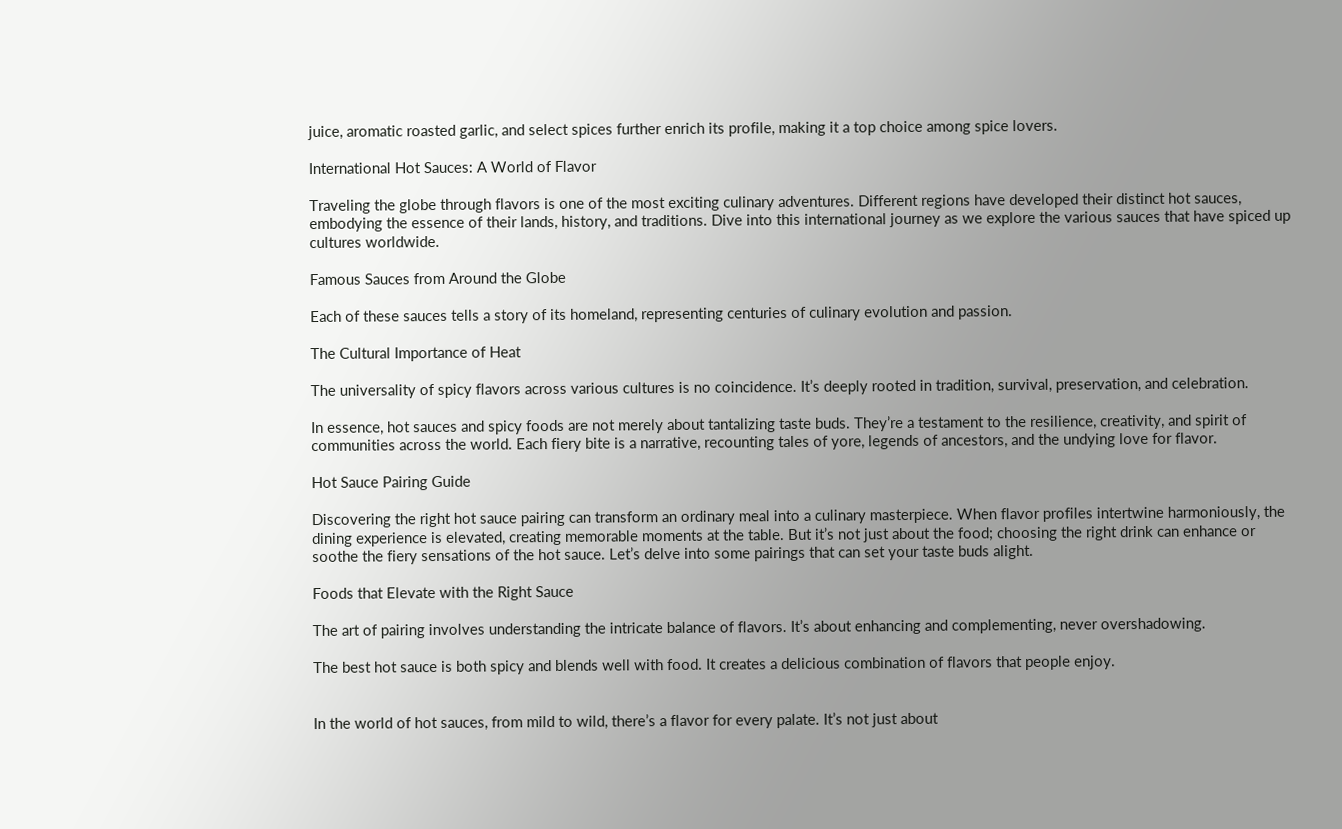juice, aromatic roasted garlic, and select spices further enrich its profile, making it a top choice among spice lovers.

International Hot Sauces: A World of Flavor

Traveling the globe through flavors is one of the most exciting culinary adventures. Different regions have developed their distinct hot sauces, embodying the essence of their lands, history, and traditions. Dive into this international journey as we explore the various sauces that have spiced up cultures worldwide.

Famous Sauces from Around the Globe

Each of these sauces tells a story of its homeland, representing centuries of culinary evolution and passion.

The Cultural Importance of Heat

The universality of spicy flavors across various cultures is no coincidence. It’s deeply rooted in tradition, survival, preservation, and celebration.

In essence, hot sauces and spicy foods are not merely about tantalizing taste buds. They’re a testament to the resilience, creativity, and spirit of communities across the world. Each fiery bite is a narrative, recounting tales of yore, legends of ancestors, and the undying love for flavor.

Hot Sauce Pairing Guide

Discovering the right hot sauce pairing can transform an ordinary meal into a culinary masterpiece. When flavor profiles intertwine harmoniously, the dining experience is elevated, creating memorable moments at the table. But it’s not just about the food; choosing the right drink can enhance or soothe the fiery sensations of the hot sauce. Let’s delve into some pairings that can set your taste buds alight.

Foods that Elevate with the Right Sauce

The art of pairing involves understanding the intricate balance of flavors. It’s about enhancing and complementing, never overshadowing.

The best hot sauce is both spicy and blends well with food. It creates a delicious combination of flavors that people enjoy.


In the world of hot sauces, from mild to wild, there’s a flavor for every palate. It’s not just about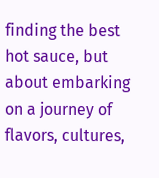finding the best hot sauce, but about embarking on a journey of flavors, cultures,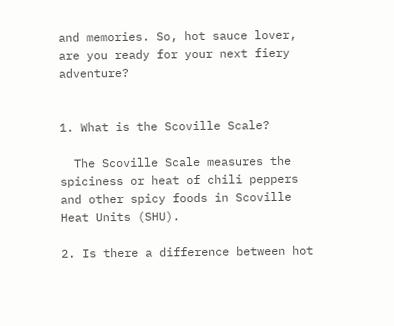and memories. So, hot sauce lover, are you ready for your next fiery adventure?


1. What is the Scoville Scale?

  The Scoville Scale measures the spiciness or heat of chili peppers and other spicy foods in Scoville Heat Units (SHU).

2. Is there a difference between hot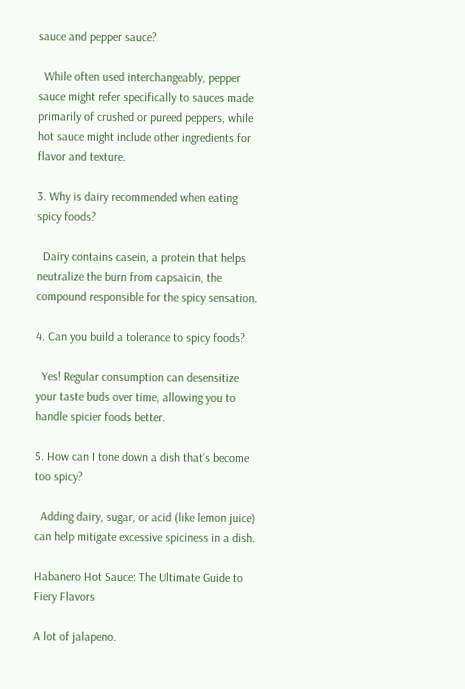sauce and pepper sauce?

  While often used interchangeably, pepper sauce might refer specifically to sauces made primarily of crushed or pureed peppers, while hot sauce might include other ingredients for flavor and texture.

3. Why is dairy recommended when eating spicy foods?

  Dairy contains casein, a protein that helps neutralize the burn from capsaicin, the compound responsible for the spicy sensation.

4. Can you build a tolerance to spicy foods?

  Yes! Regular consumption can desensitize your taste buds over time, allowing you to handle spicier foods better.

5. How can I tone down a dish that’s become too spicy?

  Adding dairy, sugar, or acid (like lemon juice) can help mitigate excessive spiciness in a dish.

Habanero Hot Sauce: The Ultimate Guide to Fiery Flavors

A lot of jalapeno.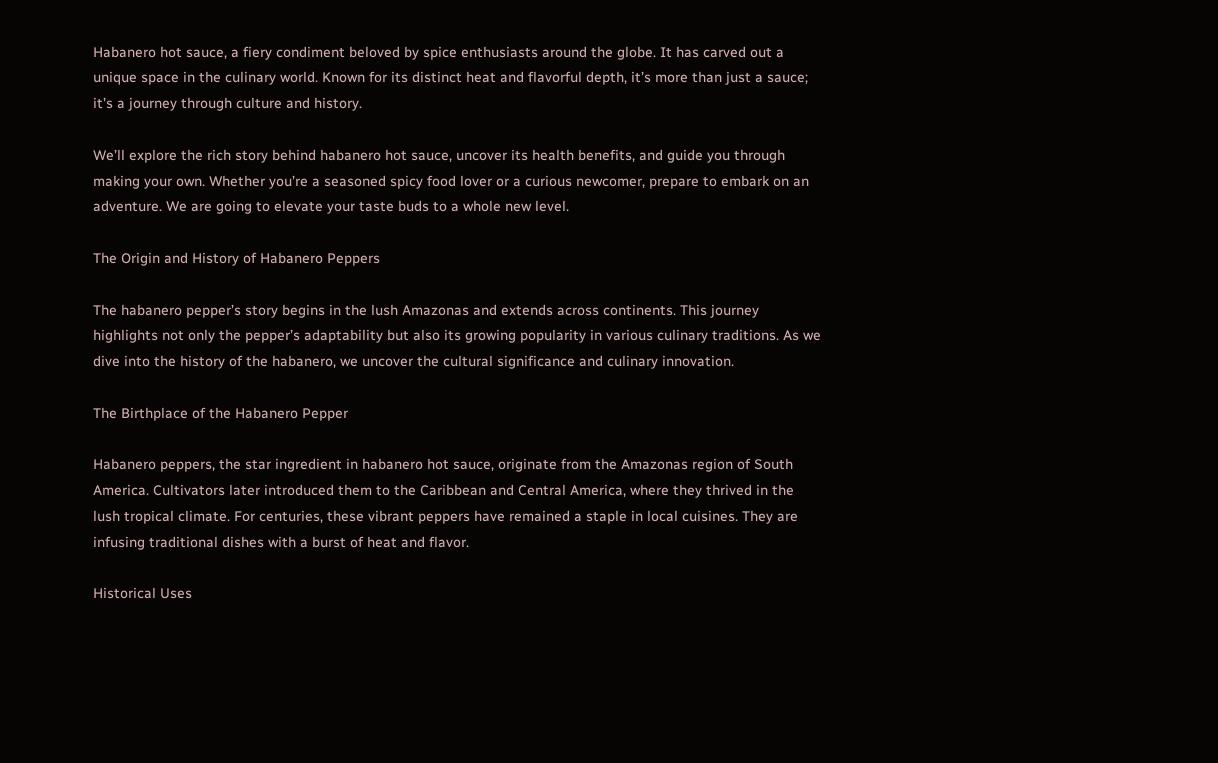Habanero hot sauce, a fiery condiment beloved by spice enthusiasts around the globe. It has carved out a unique space in the culinary world. Known for its distinct heat and flavorful depth, it’s more than just a sauce; it’s a journey through culture and history.

We’ll explore the rich story behind habanero hot sauce, uncover its health benefits, and guide you through making your own. Whether you’re a seasoned spicy food lover or a curious newcomer, prepare to embark on an adventure. We are going to elevate your taste buds to a whole new level.

The Origin and History of Habanero Peppers

The habanero pepper’s story begins in the lush Amazonas and extends across continents. This journey highlights not only the pepper’s adaptability but also its growing popularity in various culinary traditions. As we dive into the history of the habanero, we uncover the cultural significance and culinary innovation.

The Birthplace of the Habanero Pepper

Habanero peppers, the star ingredient in habanero hot sauce, originate from the Amazonas region of South America. Cultivators later introduced them to the Caribbean and Central America, where they thrived in the lush tropical climate. For centuries, these vibrant peppers have remained a staple in local cuisines. They are infusing traditional dishes with a burst of heat and flavor.

Historical Uses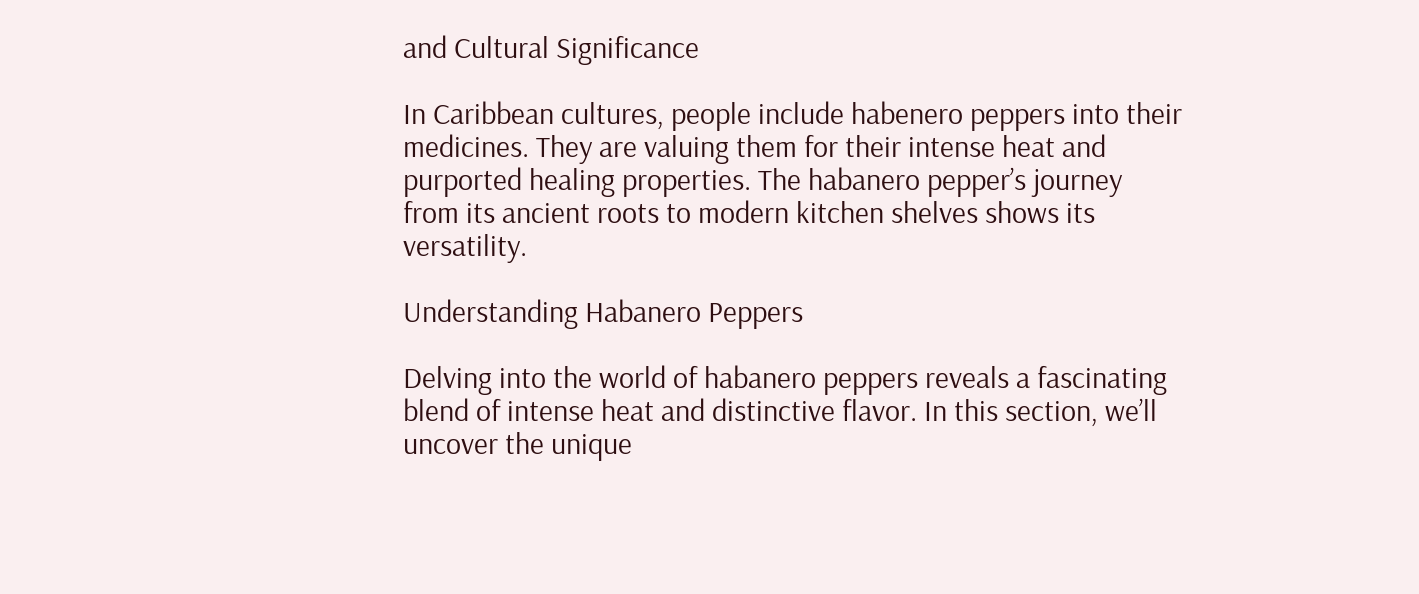and Cultural Significance

In Caribbean cultures, people include habenero peppers into their medicines. They are valuing them for their intense heat and purported healing properties. The habanero pepper’s journey from its ancient roots to modern kitchen shelves shows its versatility.

Understanding Habanero Peppers

Delving into the world of habanero peppers reveals a fascinating blend of intense heat and distinctive flavor. In this section, we’ll uncover the unique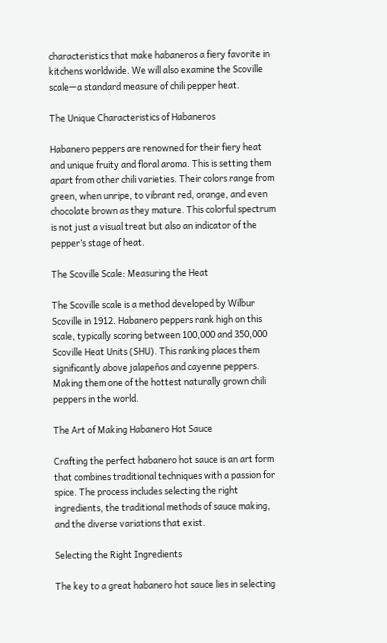characteristics that make habaneros a fiery favorite in kitchens worldwide. We will also examine the Scoville scale—a standard measure of chili pepper heat.

The Unique Characteristics of Habaneros

Habanero peppers are renowned for their fiery heat and unique fruity and floral aroma. This is setting them apart from other chili varieties. Their colors range from green, when unripe, to vibrant red, orange, and even chocolate brown as they mature. This colorful spectrum is not just a visual treat but also an indicator of the pepper’s stage of heat.

The Scoville Scale: Measuring the Heat

The Scoville scale is a method developed by Wilbur Scoville in 1912. Habanero peppers rank high on this scale, typically scoring between 100,000 and 350,000 Scoville Heat Units (SHU). This ranking places them significantly above jalapeños and cayenne peppers. Making them one of the hottest naturally grown chili peppers in the world.

The Art of Making Habanero Hot Sauce

Crafting the perfect habanero hot sauce is an art form that combines traditional techniques with a passion for spice. The process includes selecting the right ingredients, the traditional methods of sauce making, and the diverse variations that exist.

Selecting the Right Ingredients

The key to a great habanero hot sauce lies in selecting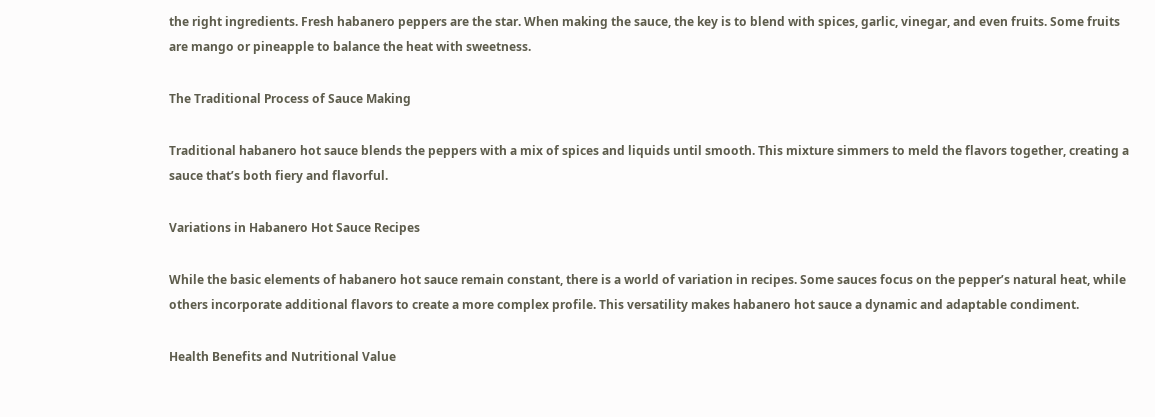the right ingredients. Fresh habanero peppers are the star. When making the sauce, the key is to blend with spices, garlic, vinegar, and even fruits. Some fruits are mango or pineapple to balance the heat with sweetness.

The Traditional Process of Sauce Making

Traditional habanero hot sauce blends the peppers with a mix of spices and liquids until smooth. This mixture simmers to meld the flavors together, creating a sauce that’s both fiery and flavorful.

Variations in Habanero Hot Sauce Recipes

While the basic elements of habanero hot sauce remain constant, there is a world of variation in recipes. Some sauces focus on the pepper’s natural heat, while others incorporate additional flavors to create a more complex profile. This versatility makes habanero hot sauce a dynamic and adaptable condiment.

Health Benefits and Nutritional Value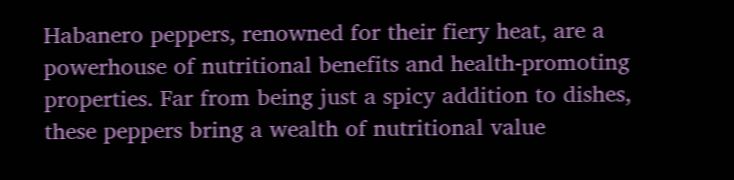Habanero peppers, renowned for their fiery heat, are a powerhouse of nutritional benefits and health-promoting properties. Far from being just a spicy addition to dishes, these peppers bring a wealth of nutritional value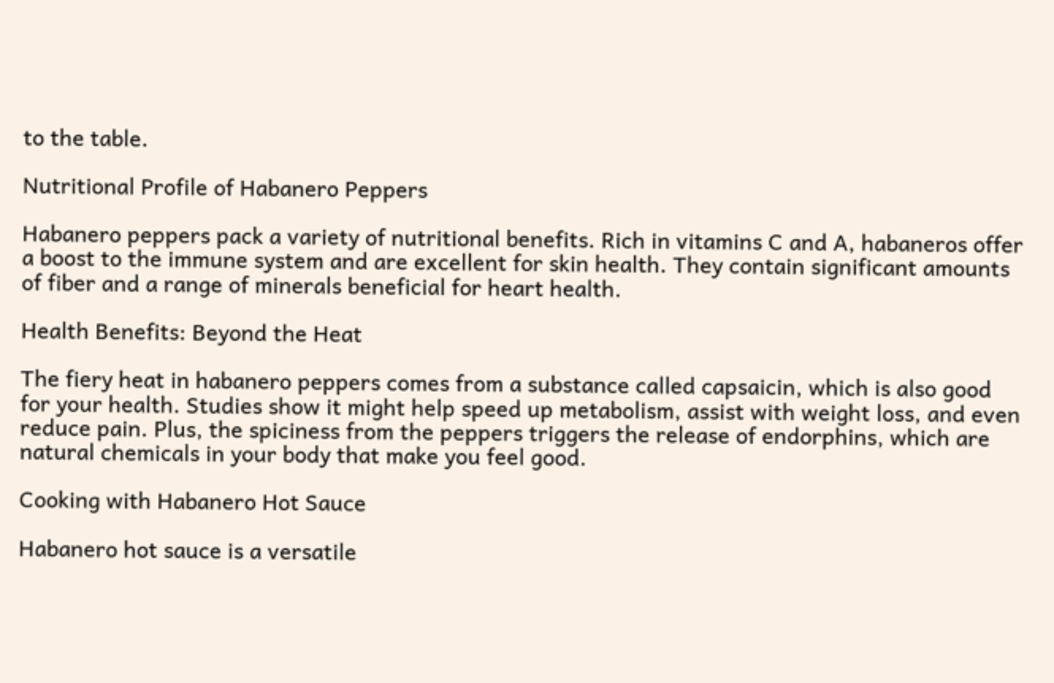to the table.

Nutritional Profile of Habanero Peppers

Habanero peppers pack a variety of nutritional benefits. Rich in vitamins C and A, habaneros offer a boost to the immune system and are excellent for skin health. They contain significant amounts of fiber and a range of minerals beneficial for heart health.

Health Benefits: Beyond the Heat

The fiery heat in habanero peppers comes from a substance called capsaicin, which is also good for your health. Studies show it might help speed up metabolism, assist with weight loss, and even reduce pain. Plus, the spiciness from the peppers triggers the release of endorphins, which are natural chemicals in your body that make you feel good.

Cooking with Habanero Hot Sauce

Habanero hot sauce is a versatile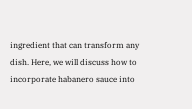ingredient that can transform any dish. Here, we will discuss how to incorporate habanero sauce into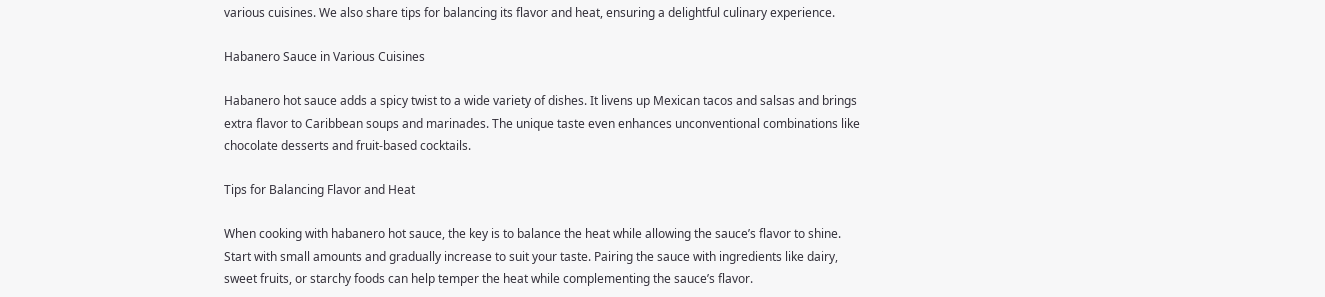various cuisines. We also share tips for balancing its flavor and heat, ensuring a delightful culinary experience.

Habanero Sauce in Various Cuisines

Habanero hot sauce adds a spicy twist to a wide variety of dishes. It livens up Mexican tacos and salsas and brings extra flavor to Caribbean soups and marinades. The unique taste even enhances unconventional combinations like chocolate desserts and fruit-based cocktails.

Tips for Balancing Flavor and Heat

When cooking with habanero hot sauce, the key is to balance the heat while allowing the sauce’s flavor to shine. Start with small amounts and gradually increase to suit your taste. Pairing the sauce with ingredients like dairy, sweet fruits, or starchy foods can help temper the heat while complementing the sauce’s flavor.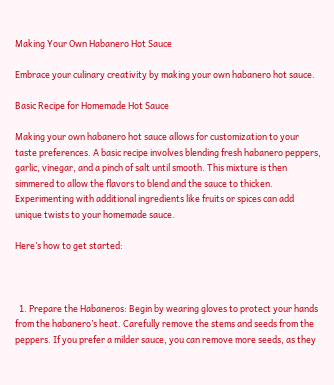Making Your Own Habanero Hot Sauce

Embrace your culinary creativity by making your own habanero hot sauce.

Basic Recipe for Homemade Hot Sauce

Making your own habanero hot sauce allows for customization to your taste preferences. A basic recipe involves blending fresh habanero peppers, garlic, vinegar, and a pinch of salt until smooth. This mixture is then simmered to allow the flavors to blend and the sauce to thicken. Experimenting with additional ingredients like fruits or spices can add unique twists to your homemade sauce.

Here’s how to get started:



  1. Prepare the Habaneros: Begin by wearing gloves to protect your hands from the habanero’s heat. Carefully remove the stems and seeds from the peppers. If you prefer a milder sauce, you can remove more seeds, as they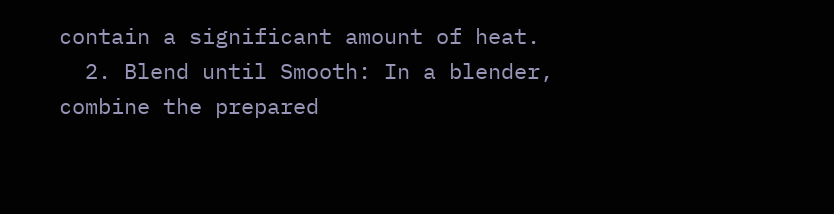contain a significant amount of heat.
  2. Blend until Smooth: In a blender, combine the prepared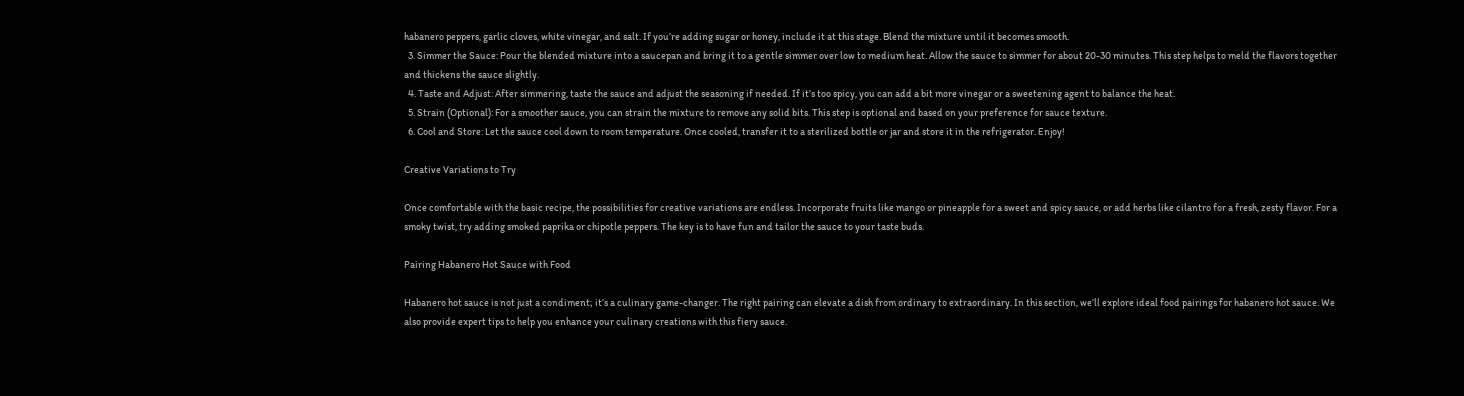habanero peppers, garlic cloves, white vinegar, and salt. If you’re adding sugar or honey, include it at this stage. Blend the mixture until it becomes smooth.
  3. Simmer the Sauce: Pour the blended mixture into a saucepan and bring it to a gentle simmer over low to medium heat. Allow the sauce to simmer for about 20-30 minutes. This step helps to meld the flavors together and thickens the sauce slightly.
  4. Taste and Adjust: After simmering, taste the sauce and adjust the seasoning if needed. If it’s too spicy, you can add a bit more vinegar or a sweetening agent to balance the heat.
  5. Strain (Optional): For a smoother sauce, you can strain the mixture to remove any solid bits. This step is optional and based on your preference for sauce texture.
  6. Cool and Store: Let the sauce cool down to room temperature. Once cooled, transfer it to a sterilized bottle or jar and store it in the refrigerator. Enjoy!

Creative Variations to Try

Once comfortable with the basic recipe, the possibilities for creative variations are endless. Incorporate fruits like mango or pineapple for a sweet and spicy sauce, or add herbs like cilantro for a fresh, zesty flavor. For a smoky twist, try adding smoked paprika or chipotle peppers. The key is to have fun and tailor the sauce to your taste buds.

Pairing Habanero Hot Sauce with Food

Habanero hot sauce is not just a condiment; it’s a culinary game-changer. The right pairing can elevate a dish from ordinary to extraordinary. In this section, we’ll explore ideal food pairings for habanero hot sauce. We also provide expert tips to help you enhance your culinary creations with this fiery sauce.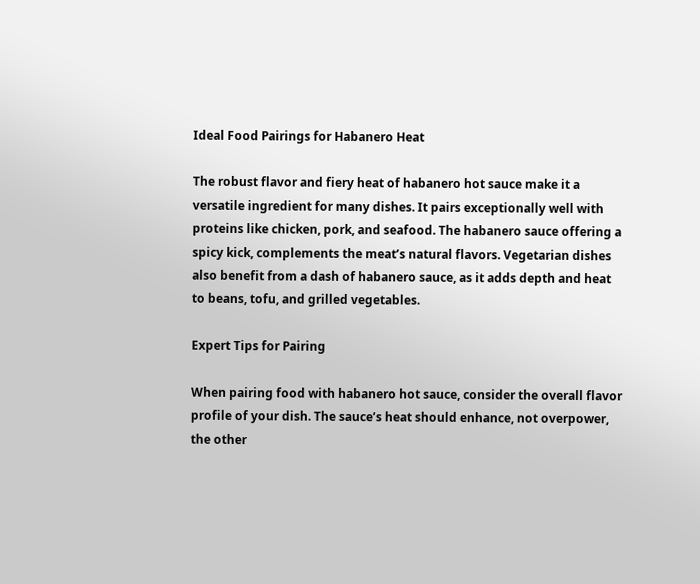Ideal Food Pairings for Habanero Heat

The robust flavor and fiery heat of habanero hot sauce make it a versatile ingredient for many dishes. It pairs exceptionally well with proteins like chicken, pork, and seafood. The habanero sauce offering a spicy kick, complements the meat’s natural flavors. Vegetarian dishes also benefit from a dash of habanero sauce, as it adds depth and heat to beans, tofu, and grilled vegetables.

Expert Tips for Pairing

When pairing food with habanero hot sauce, consider the overall flavor profile of your dish. The sauce’s heat should enhance, not overpower, the other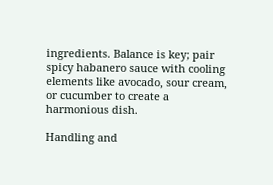ingredients. Balance is key; pair spicy habanero sauce with cooling elements like avocado, sour cream, or cucumber to create a harmonious dish.

Handling and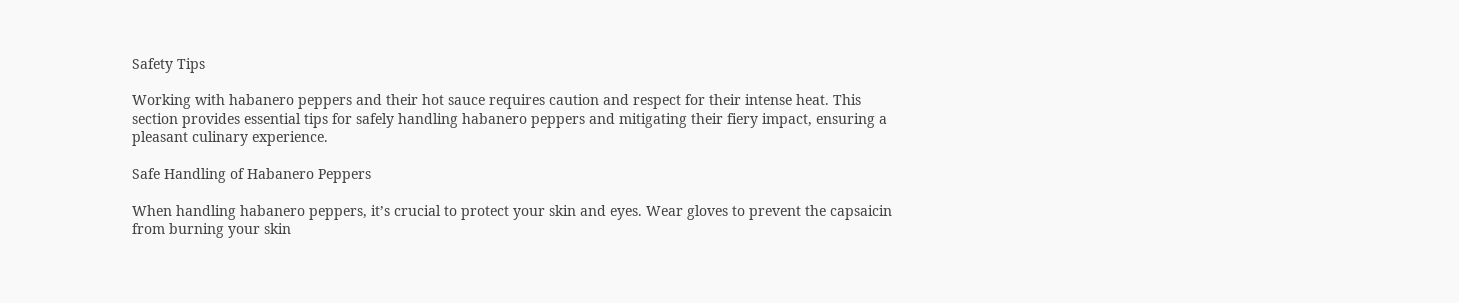Safety Tips

Working with habanero peppers and their hot sauce requires caution and respect for their intense heat. This section provides essential tips for safely handling habanero peppers and mitigating their fiery impact, ensuring a pleasant culinary experience.

Safe Handling of Habanero Peppers

When handling habanero peppers, it’s crucial to protect your skin and eyes. Wear gloves to prevent the capsaicin from burning your skin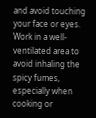and avoid touching your face or eyes. Work in a well-ventilated area to avoid inhaling the spicy fumes, especially when cooking or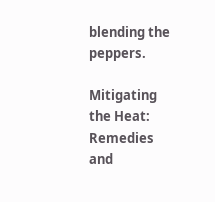blending the peppers.

Mitigating the Heat: Remedies and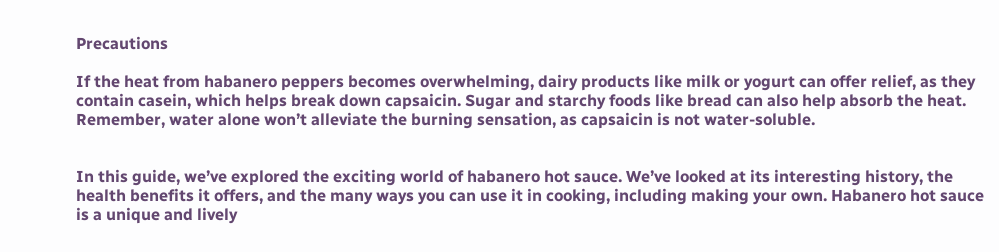Precautions

If the heat from habanero peppers becomes overwhelming, dairy products like milk or yogurt can offer relief, as they contain casein, which helps break down capsaicin. Sugar and starchy foods like bread can also help absorb the heat. Remember, water alone won’t alleviate the burning sensation, as capsaicin is not water-soluble.


In this guide, we’ve explored the exciting world of habanero hot sauce. We’ve looked at its interesting history, the health benefits it offers, and the many ways you can use it in cooking, including making your own. Habanero hot sauce is a unique and lively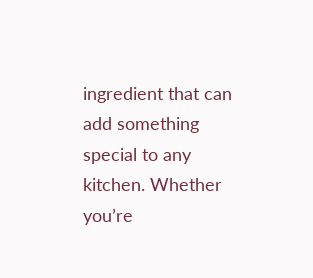ingredient that can add something special to any kitchen. Whether you’re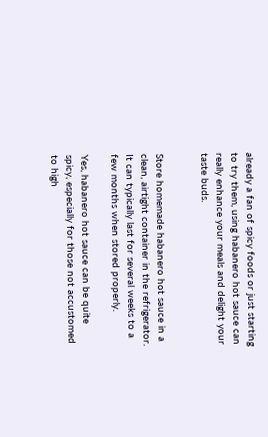already a fan of spicy foods or just starting to try them, using habanero hot sauce can really enhance your meals and delight your taste buds.


Store homemade habanero hot sauce in a clean, airtight container in the refrigerator. It can typically last for several weeks to a few months when stored properly.

Yes, habanero hot sauce can be quite spicy, especially for those not accustomed to high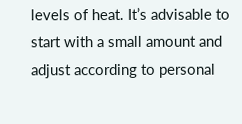levels of heat. It’s advisable to start with a small amount and adjust according to personal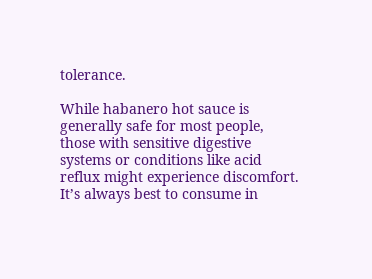tolerance.

While habanero hot sauce is generally safe for most people, those with sensitive digestive systems or conditions like acid reflux might experience discomfort. It’s always best to consume in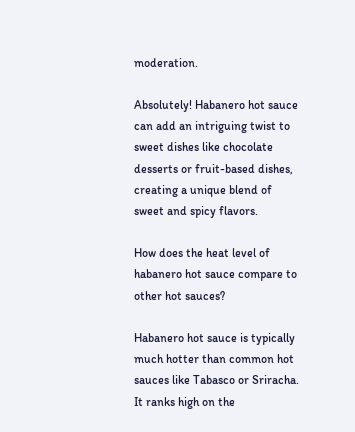moderation.

Absolutely! Habanero hot sauce can add an intriguing twist to sweet dishes like chocolate desserts or fruit-based dishes, creating a unique blend of sweet and spicy flavors.

How does the heat level of habanero hot sauce compare to other hot sauces?

Habanero hot sauce is typically much hotter than common hot sauces like Tabasco or Sriracha. It ranks high on the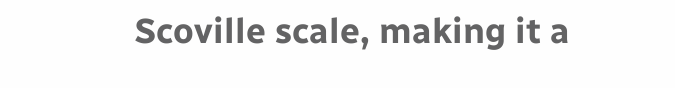Scoville scale, making it a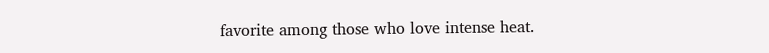favorite among those who love intense heat.